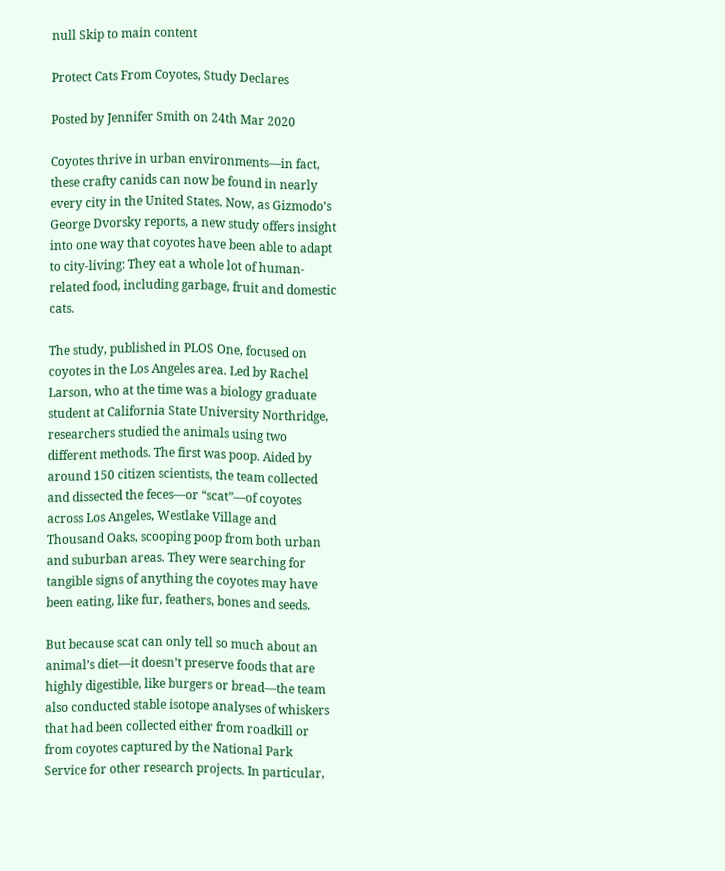null Skip to main content

Protect Cats From Coyotes, Study Declares

Posted by Jennifer Smith on 24th Mar 2020

Coyotes thrive in urban environments—in fact, these crafty canids can now be found in nearly every city in the United States. Now, as Gizmodo’s George Dvorsky reports, a new study offers insight into one way that coyotes have been able to adapt to city-living: They eat a whole lot of human-related food, including garbage, fruit and domestic cats.

The study, published in PLOS One, focused on coyotes in the Los Angeles area. Led by Rachel Larson, who at the time was a biology graduate student at California State University Northridge, researchers studied the animals using two different methods. The first was poop. Aided by around 150 citizen scientists, the team collected and dissected the feces—or “scat”—of coyotes across Los Angeles, Westlake Village and Thousand Oaks, scooping poop from both urban and suburban areas. They were searching for tangible signs of anything the coyotes may have been eating, like fur, feathers, bones and seeds.

But because scat can only tell so much about an animal’s diet—it doesn’t preserve foods that are highly digestible, like burgers or bread—the team also conducted stable isotope analyses of whiskers that had been collected either from roadkill or from coyotes captured by the National Park Service for other research projects. In particular,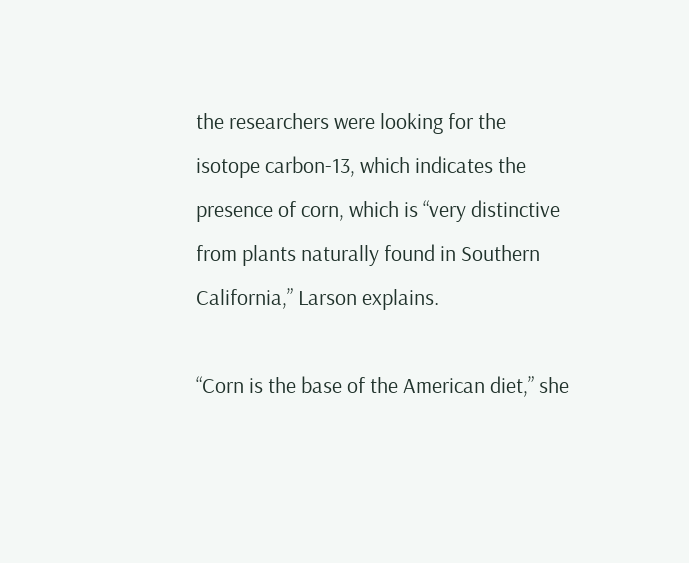the researchers were looking for the isotope carbon-13, which indicates the presence of corn, which is “very distinctive from plants naturally found in Southern California,” Larson explains.

“Corn is the base of the American diet,” she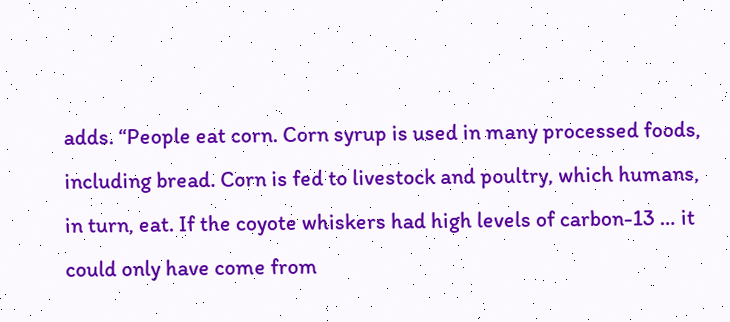adds. “People eat corn. Corn syrup is used in many processed foods, including bread. Corn is fed to livestock and poultry, which humans, in turn, eat. If the coyote whiskers had high levels of carbon-13 … it could only have come from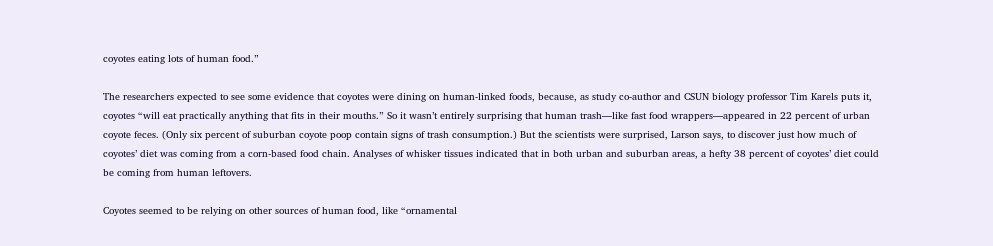coyotes eating lots of human food.”

The researchers expected to see some evidence that coyotes were dining on human-linked foods, because, as study co-author and CSUN biology professor Tim Karels puts it, coyotes “will eat practically anything that fits in their mouths.” So it wasn’t entirely surprising that human trash—like fast food wrappers—appeared in 22 percent of urban coyote feces. (Only six percent of suburban coyote poop contain signs of trash consumption.) But the scientists were surprised, Larson says, to discover just how much of coyotes’ diet was coming from a corn-based food chain. Analyses of whisker tissues indicated that in both urban and suburban areas, a hefty 38 percent of coyotes’ diet could be coming from human leftovers.

Coyotes seemed to be relying on other sources of human food, like “ornamental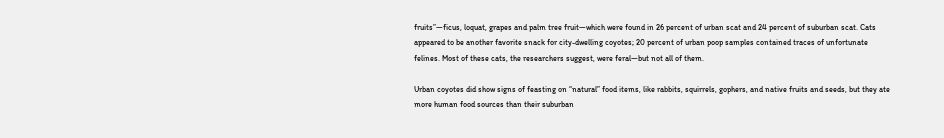fruits”—ficus, loquat, grapes and palm tree fruit—which were found in 26 percent of urban scat and 24 percent of suburban scat. Cats appeared to be another favorite snack for city-dwelling coyotes; 20 percent of urban poop samples contained traces of unfortunate felines. Most of these cats, the researchers suggest, were feral—but not all of them.

Urban coyotes did show signs of feasting on “natural” food items, like rabbits, squirrels, gophers, and native fruits and seeds, but they ate more human food sources than their suburban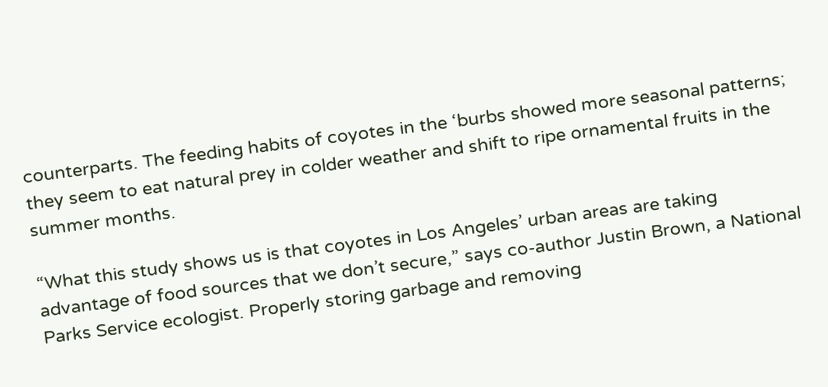counterparts. The feeding habits of coyotes in the ‘burbs showed more seasonal patterns; they seem to eat natural prey in colder weather and shift to ripe ornamental fruits in the summer months.

“What this study shows us is that coyotes in Los Angeles’ urban areas are taking advantage of food sources that we don’t secure,” says co-author Justin Brown, a National Parks Service ecologist. Properly storing garbage and removing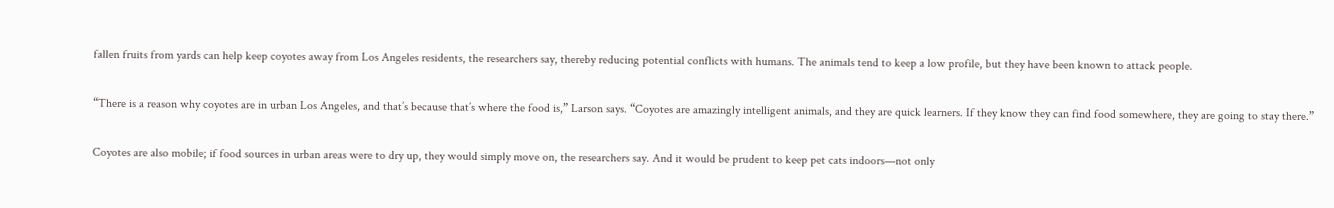fallen fruits from yards can help keep coyotes away from Los Angeles residents, the researchers say, thereby reducing potential conflicts with humans. The animals tend to keep a low profile, but they have been known to attack people.

“There is a reason why coyotes are in urban Los Angeles, and that’s because that’s where the food is,” Larson says. “Coyotes are amazingly intelligent animals, and they are quick learners. If they know they can find food somewhere, they are going to stay there.”

Coyotes are also mobile; if food sources in urban areas were to dry up, they would simply move on, the researchers say. And it would be prudent to keep pet cats indoors—not only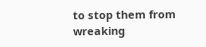to stop them from wreaking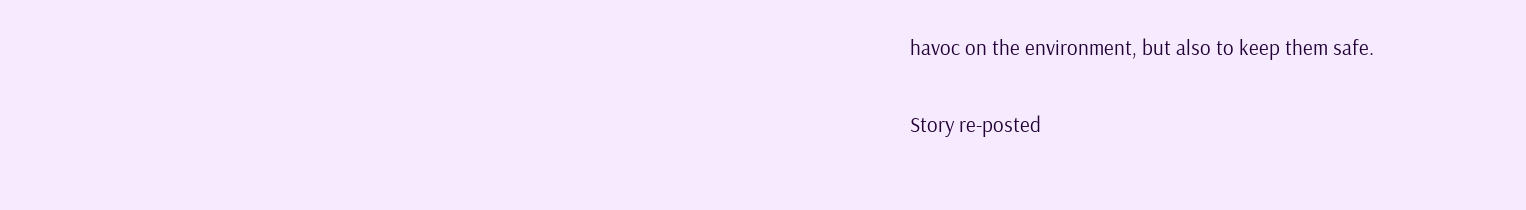havoc on the environment, but also to keep them safe.

Story re-posted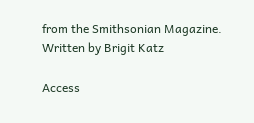from the Smithsonian Magazine. Written by Brigit Katz

Access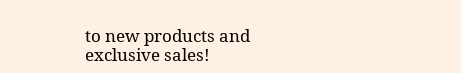to new products and exclusive sales!